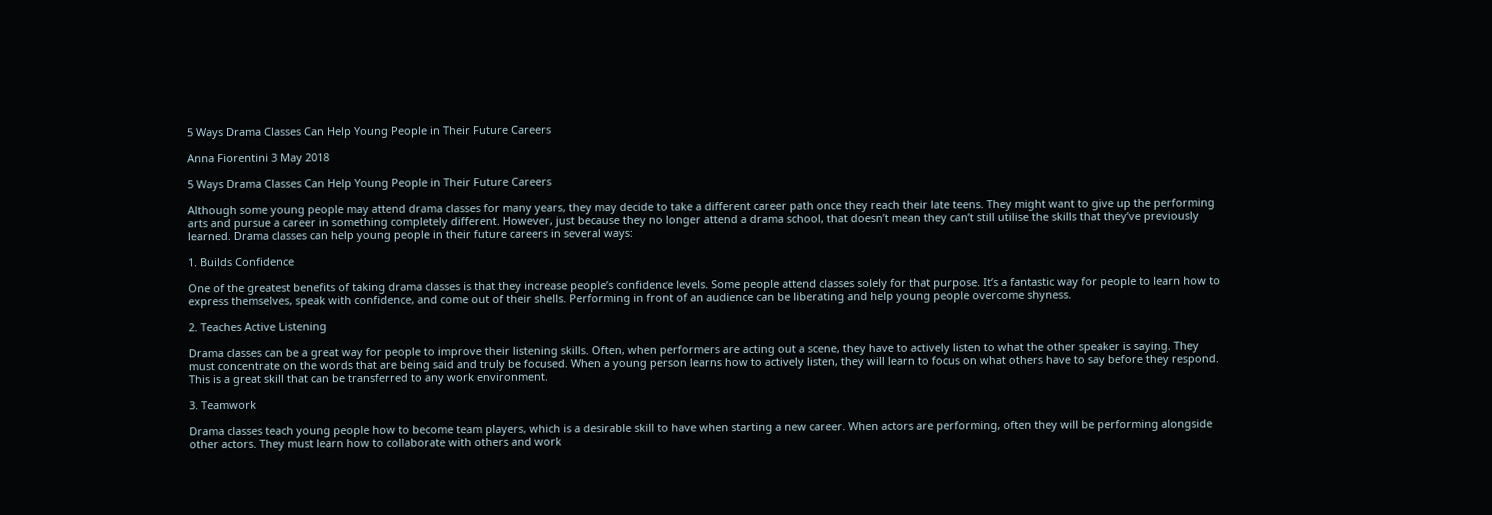5 Ways Drama Classes Can Help Young People in Their Future Careers

Anna Fiorentini 3 May 2018

5 Ways Drama Classes Can Help Young People in Their Future Careers

Although some young people may attend drama classes for many years, they may decide to take a different career path once they reach their late teens. They might want to give up the performing arts and pursue a career in something completely different. However, just because they no longer attend a drama school, that doesn’t mean they can’t still utilise the skills that they’ve previously learned. Drama classes can help young people in their future careers in several ways:

1. Builds Confidence

One of the greatest benefits of taking drama classes is that they increase people’s confidence levels. Some people attend classes solely for that purpose. It’s a fantastic way for people to learn how to express themselves, speak with confidence, and come out of their shells. Performing in front of an audience can be liberating and help young people overcome shyness.

2. Teaches Active Listening

Drama classes can be a great way for people to improve their listening skills. Often, when performers are acting out a scene, they have to actively listen to what the other speaker is saying. They must concentrate on the words that are being said and truly be focused. When a young person learns how to actively listen, they will learn to focus on what others have to say before they respond. This is a great skill that can be transferred to any work environment.

3. Teamwork

Drama classes teach young people how to become team players, which is a desirable skill to have when starting a new career. When actors are performing, often they will be performing alongside other actors. They must learn how to collaborate with others and work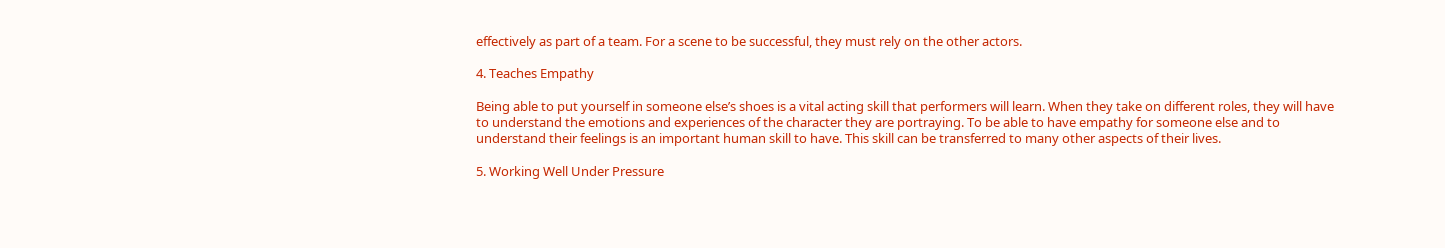effectively as part of a team. For a scene to be successful, they must rely on the other actors.

4. Teaches Empathy

Being able to put yourself in someone else’s shoes is a vital acting skill that performers will learn. When they take on different roles, they will have to understand the emotions and experiences of the character they are portraying. To be able to have empathy for someone else and to understand their feelings is an important human skill to have. This skill can be transferred to many other aspects of their lives.

5. Working Well Under Pressure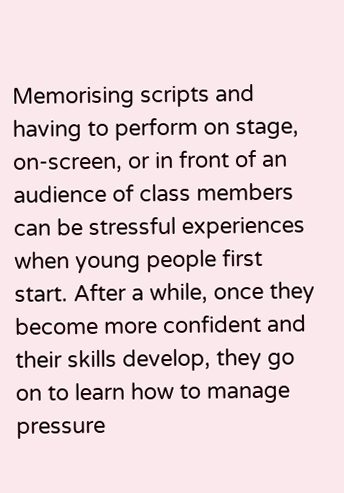Memorising scripts and having to perform on stage, on-screen, or in front of an audience of class members can be stressful experiences when young people first start. After a while, once they become more confident and their skills develop, they go on to learn how to manage pressure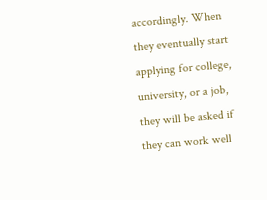accordingly. When they eventually start applying for college, university, or a job, they will be asked if they can work well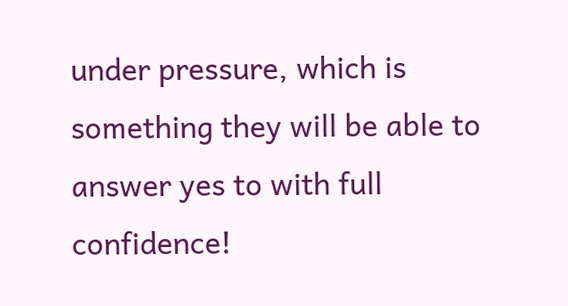under pressure, which is something they will be able to answer yes to with full confidence!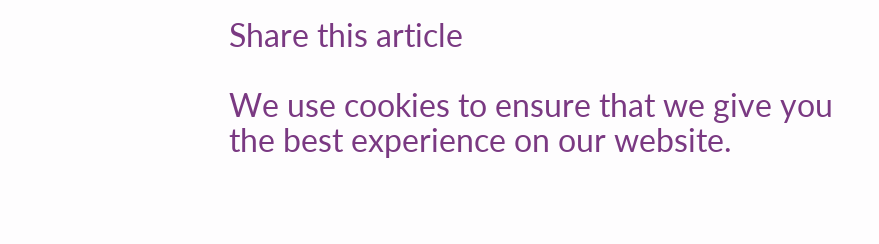Share this article

We use cookies to ensure that we give you the best experience on our website.